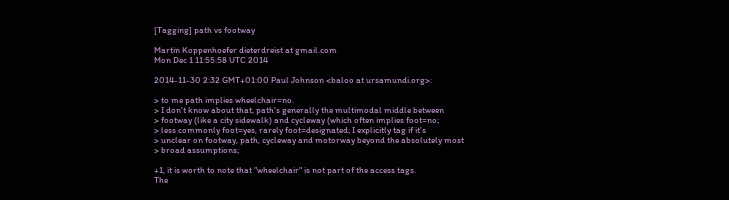[Tagging] path vs footway

Martin Koppenhoefer dieterdreist at gmail.com
Mon Dec 1 11:55:58 UTC 2014

2014-11-30 2:32 GMT+01:00 Paul Johnson <baloo at ursamundi.org>:

> to me path implies wheelchair=no.
> I don't know about that, path's generally the multimodal middle between
> footway (like a city sidewalk) and cycleway (which often implies foot=no;
> less commonly foot=yes, rarely foot=designated; I explicitly tag if it's
> unclear on footway, path, cycleway and motorway beyond the absolutely most
> broad assumptions;

+1, it is worth to note that "wheelchair" is not part of the access tags.
The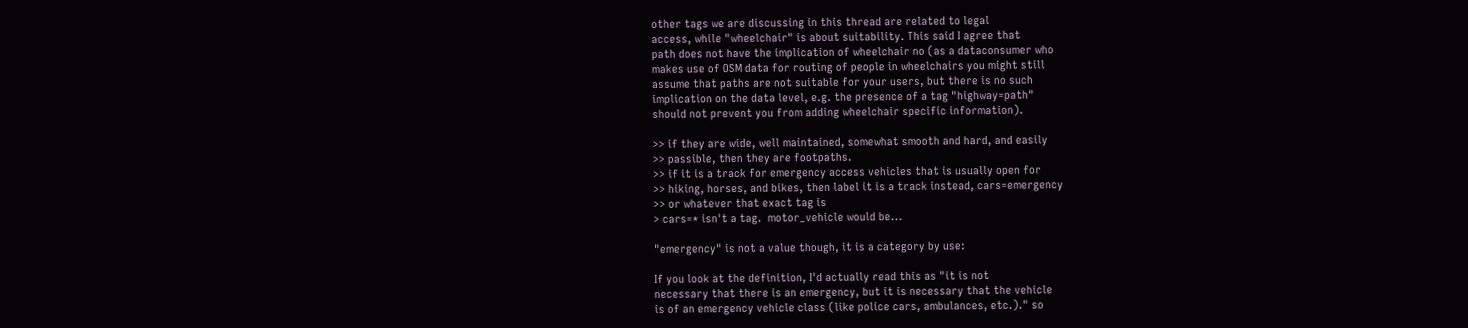other tags we are discussing in this thread are related to legal
access, while "wheelchair" is about suitability. This said I agree that
path does not have the implication of wheelchair no (as a dataconsumer who
makes use of OSM data for routing of people in wheelchairs you might still
assume that paths are not suitable for your users, but there is no such
implication on the data level, e.g. the presence of a tag "highway=path"
should not prevent you from adding wheelchair specific information).

>> if they are wide, well maintained, somewhat smooth and hard, and easily
>> passible, then they are footpaths.
>> if it is a track for emergency access vehicles that is usually open for
>> hiking, horses, and bikes, then label it is a track instead, cars=emergency
>> or whatever that exact tag is
> cars=* isn't a tag.  motor_vehicle would be...

"emergency" is not a value though, it is a category by use:

If you look at the definition, I'd actually read this as "it is not
necessary that there is an emergency, but it is necessary that the vehicle
is of an emergency vehicle class (like police cars, ambulances, etc.)." so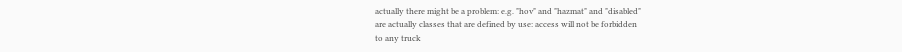actually there might be a problem: e.g. "hov" and "hazmat" and "disabled"
are actually classes that are defined by use: access will not be forbidden
to any truck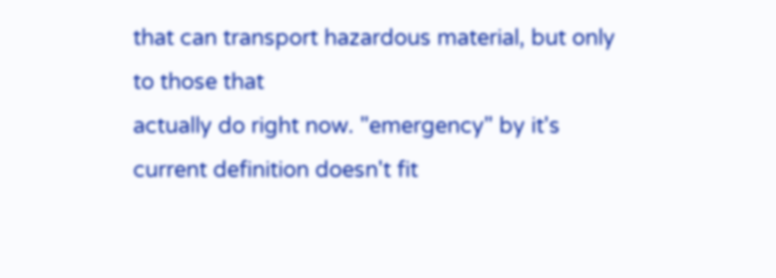that can transport hazardous material, but only to those that
actually do right now. "emergency" by it's current definition doesn't fit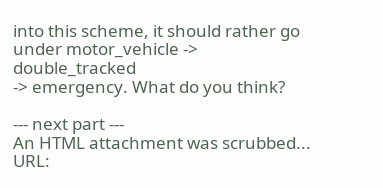into this scheme, it should rather go under motor_vehicle -> double_tracked
-> emergency. What do you think?

--- next part ---
An HTML attachment was scrubbed...
URL: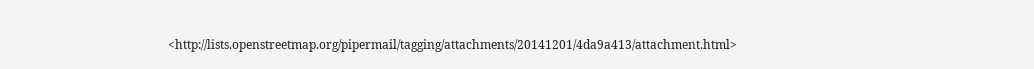<http://lists.openstreetmap.org/pipermail/tagging/attachments/20141201/4da9a413/attachment.html>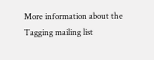More information about the Tagging mailing list